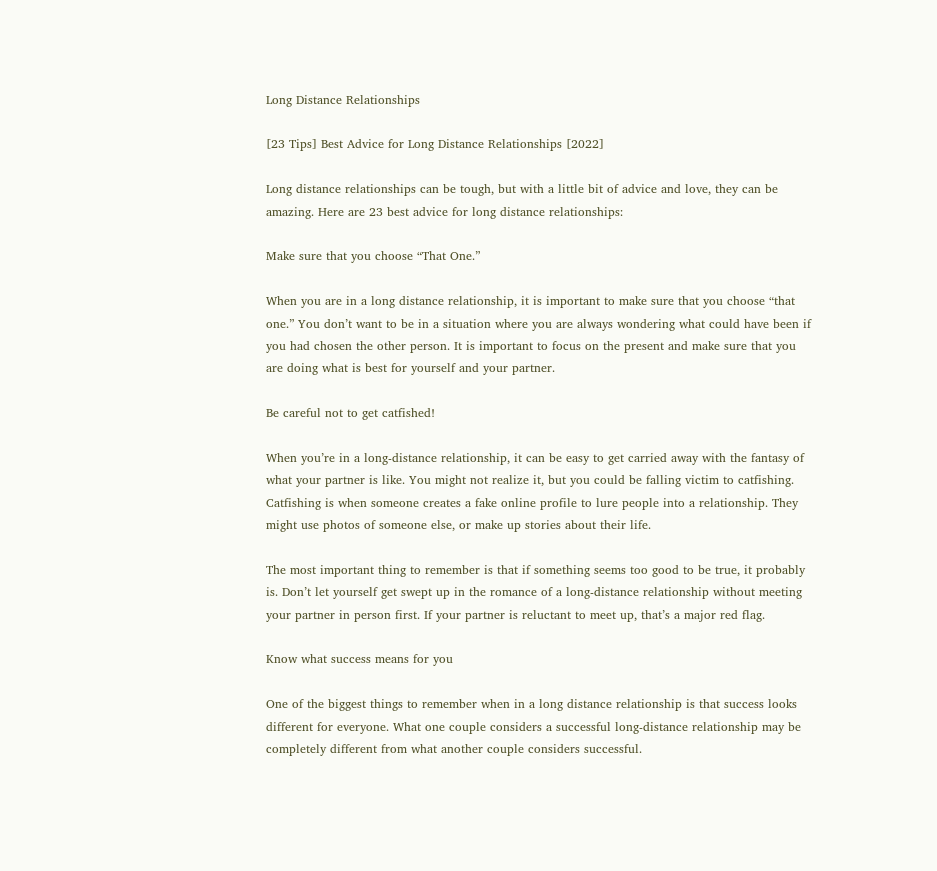Long Distance Relationships

[23 Tips] Best Advice for Long Distance Relationships [2022]

Long distance relationships can be tough, but with a little bit of advice and love, they can be amazing. Here are 23 best advice for long distance relationships:

Make sure that you choose “That One.”

When you are in a long distance relationship, it is important to make sure that you choose “that one.” You don’t want to be in a situation where you are always wondering what could have been if you had chosen the other person. It is important to focus on the present and make sure that you are doing what is best for yourself and your partner.

Be careful not to get catfished!

When you’re in a long-distance relationship, it can be easy to get carried away with the fantasy of what your partner is like. You might not realize it, but you could be falling victim to catfishing. Catfishing is when someone creates a fake online profile to lure people into a relationship. They might use photos of someone else, or make up stories about their life.

The most important thing to remember is that if something seems too good to be true, it probably is. Don’t let yourself get swept up in the romance of a long-distance relationship without meeting your partner in person first. If your partner is reluctant to meet up, that’s a major red flag.

Know what success means for you

One of the biggest things to remember when in a long distance relationship is that success looks different for everyone. What one couple considers a successful long-distance relationship may be completely different from what another couple considers successful.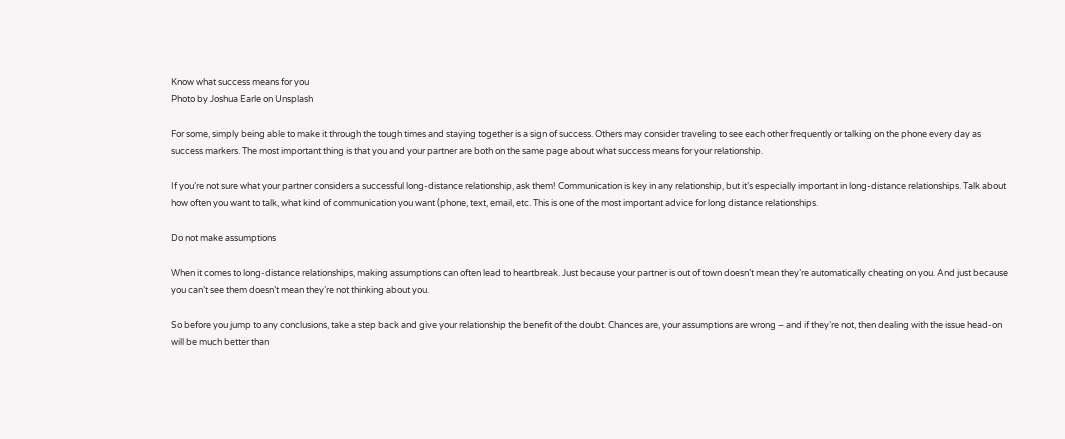Know what success means for you
Photo by Joshua Earle on Unsplash

For some, simply being able to make it through the tough times and staying together is a sign of success. Others may consider traveling to see each other frequently or talking on the phone every day as success markers. The most important thing is that you and your partner are both on the same page about what success means for your relationship.

If you’re not sure what your partner considers a successful long-distance relationship, ask them! Communication is key in any relationship, but it’s especially important in long-distance relationships. Talk about how often you want to talk, what kind of communication you want (phone, text, email, etc. This is one of the most important advice for long distance relationships.

Do not make assumptions

When it comes to long-distance relationships, making assumptions can often lead to heartbreak. Just because your partner is out of town doesn’t mean they’re automatically cheating on you. And just because you can’t see them doesn’t mean they’re not thinking about you.

So before you jump to any conclusions, take a step back and give your relationship the benefit of the doubt. Chances are, your assumptions are wrong – and if they’re not, then dealing with the issue head-on will be much better than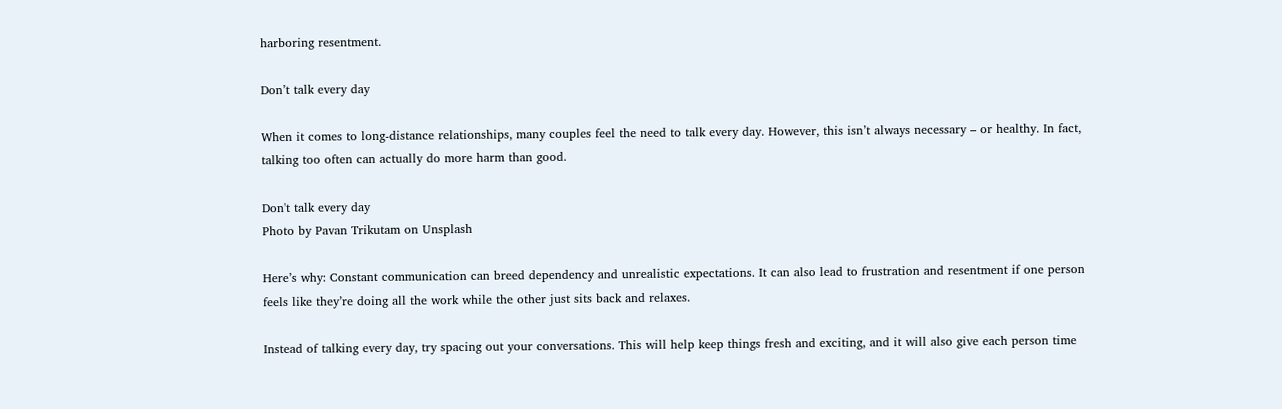harboring resentment.

Don’t talk every day

When it comes to long-distance relationships, many couples feel the need to talk every day. However, this isn’t always necessary – or healthy. In fact, talking too often can actually do more harm than good.

Don't talk every day
Photo by Pavan Trikutam on Unsplash

Here’s why: Constant communication can breed dependency and unrealistic expectations. It can also lead to frustration and resentment if one person feels like they’re doing all the work while the other just sits back and relaxes.

Instead of talking every day, try spacing out your conversations. This will help keep things fresh and exciting, and it will also give each person time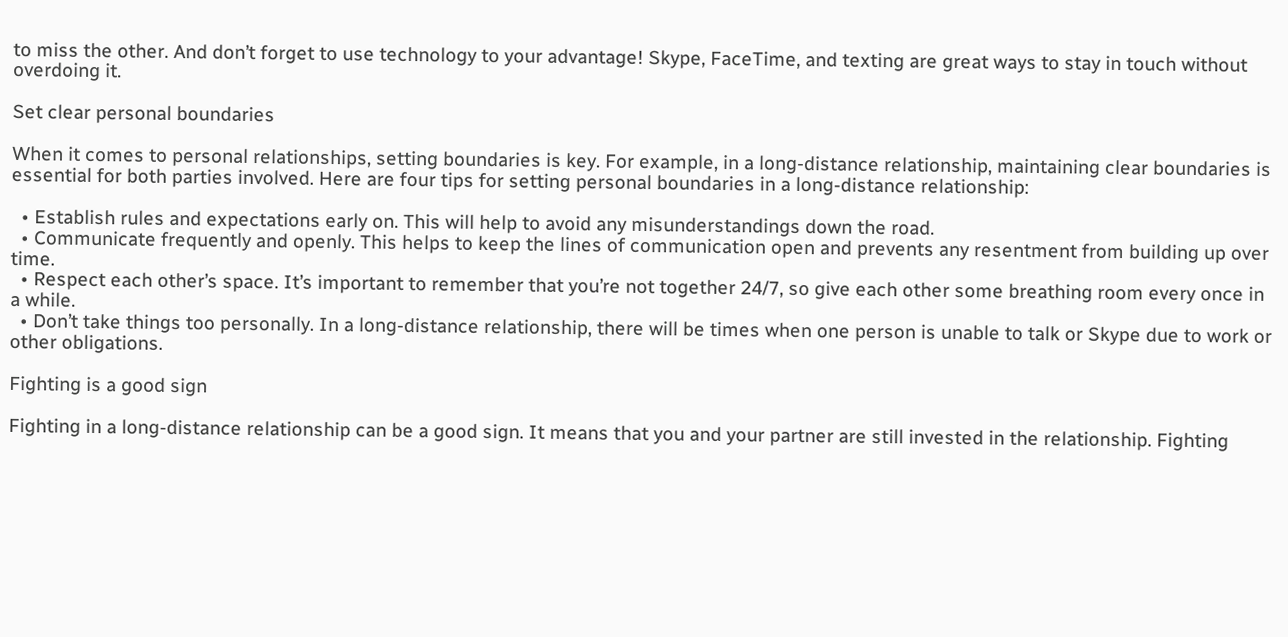to miss the other. And don’t forget to use technology to your advantage! Skype, FaceTime, and texting are great ways to stay in touch without overdoing it.

Set clear personal boundaries

When it comes to personal relationships, setting boundaries is key. For example, in a long-distance relationship, maintaining clear boundaries is essential for both parties involved. Here are four tips for setting personal boundaries in a long-distance relationship:

  • Establish rules and expectations early on. This will help to avoid any misunderstandings down the road.
  • Communicate frequently and openly. This helps to keep the lines of communication open and prevents any resentment from building up over time.
  • Respect each other’s space. It’s important to remember that you’re not together 24/7, so give each other some breathing room every once in a while.
  • Don’t take things too personally. In a long-distance relationship, there will be times when one person is unable to talk or Skype due to work or other obligations.

Fighting is a good sign

Fighting in a long-distance relationship can be a good sign. It means that you and your partner are still invested in the relationship. Fighting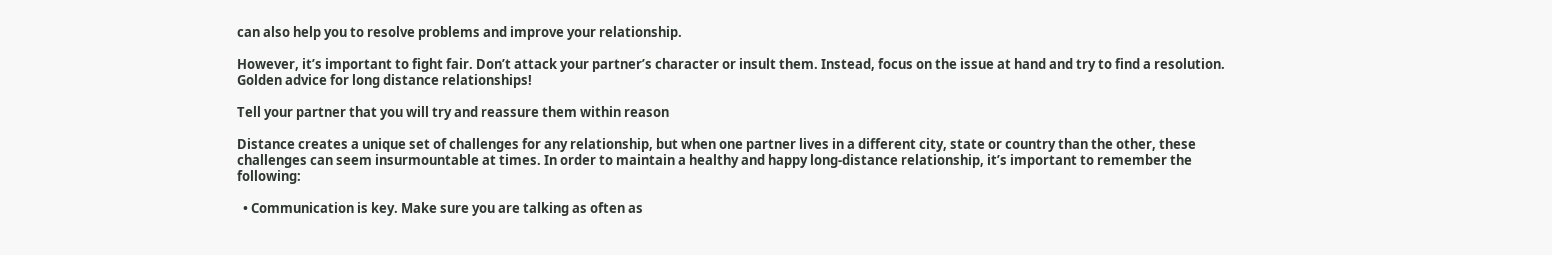can also help you to resolve problems and improve your relationship.

However, it’s important to fight fair. Don’t attack your partner’s character or insult them. Instead, focus on the issue at hand and try to find a resolution. Golden advice for long distance relationships!

Tell your partner that you will try and reassure them within reason

Distance creates a unique set of challenges for any relationship, but when one partner lives in a different city, state or country than the other, these challenges can seem insurmountable at times. In order to maintain a healthy and happy long-distance relationship, it’s important to remember the following:

  • Communication is key. Make sure you are talking as often as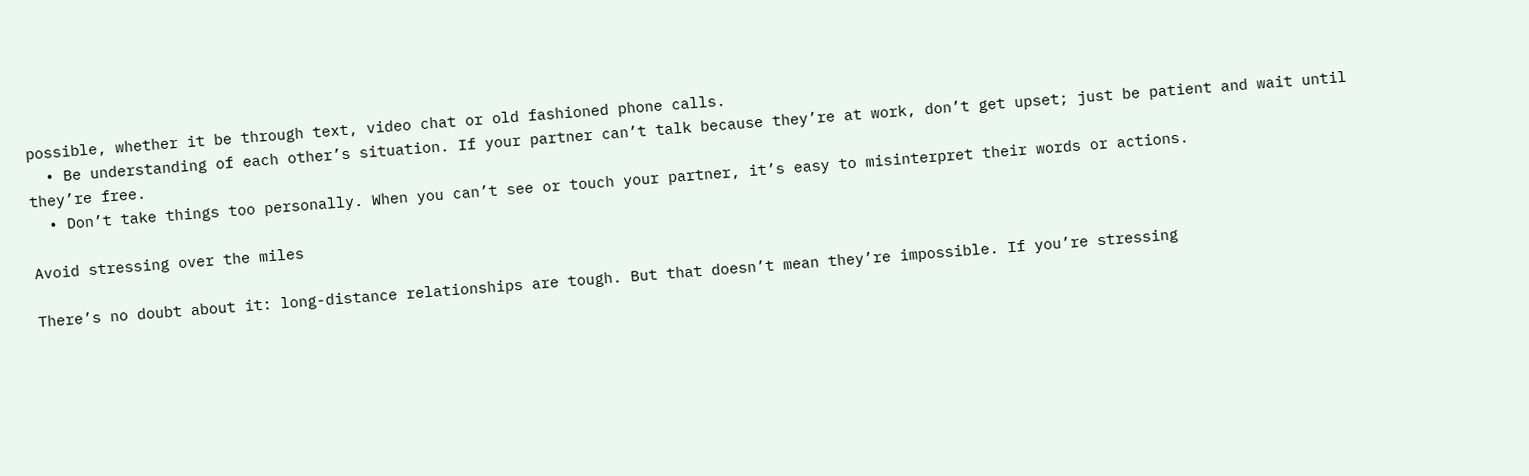possible, whether it be through text, video chat or old fashioned phone calls.
  • Be understanding of each other’s situation. If your partner can’t talk because they’re at work, don’t get upset; just be patient and wait until they’re free.
  • Don’t take things too personally. When you can’t see or touch your partner, it’s easy to misinterpret their words or actions.

Avoid stressing over the miles

There’s no doubt about it: long-distance relationships are tough. But that doesn’t mean they’re impossible. If you’re stressing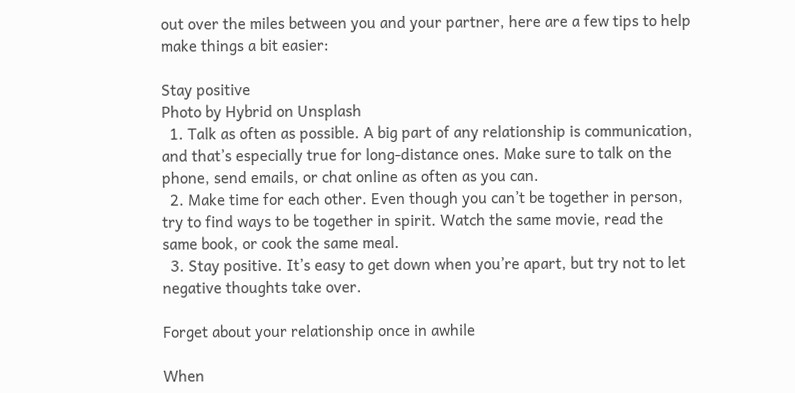out over the miles between you and your partner, here are a few tips to help make things a bit easier:

Stay positive
Photo by Hybrid on Unsplash
  1. Talk as often as possible. A big part of any relationship is communication, and that’s especially true for long-distance ones. Make sure to talk on the phone, send emails, or chat online as often as you can.
  2. Make time for each other. Even though you can’t be together in person, try to find ways to be together in spirit. Watch the same movie, read the same book, or cook the same meal.
  3. Stay positive. It’s easy to get down when you’re apart, but try not to let negative thoughts take over.

Forget about your relationship once in awhile

When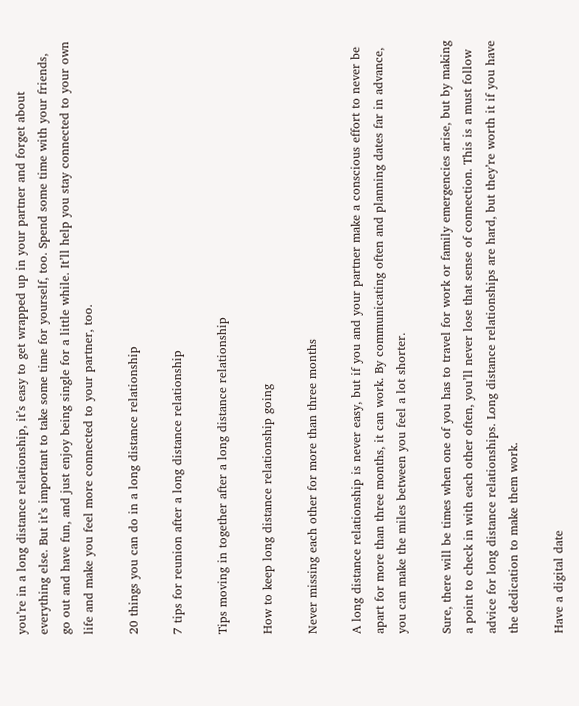you’re in a long distance relationship, it’s easy to get wrapped up in your partner and forget about everything else. But it’s important to take some time for yourself, too. Spend some time with your friends, go out and have fun, and just enjoy being single for a little while. It’ll help you stay connected to your own life and make you feel more connected to your partner, too.

20 things you can do in a long distance relationship

7 tips for reunion after a long distance relationship

Tips moving in together after a long distance relationship

How to keep long distance relationship going

Never missing each other for more than three months

A long distance relationship is never easy, but if you and your partner make a conscious effort to never be apart for more than three months, it can work. By communicating often and planning dates far in advance, you can make the miles between you feel a lot shorter.

Sure, there will be times when one of you has to travel for work or family emergencies arise, but by making a point to check in with each other often, you’ll never lose that sense of connection. This is a must follow advice for long distance relationships. Long distance relationships are hard, but they’re worth it if you have the dedication to make them work.

Have a digital date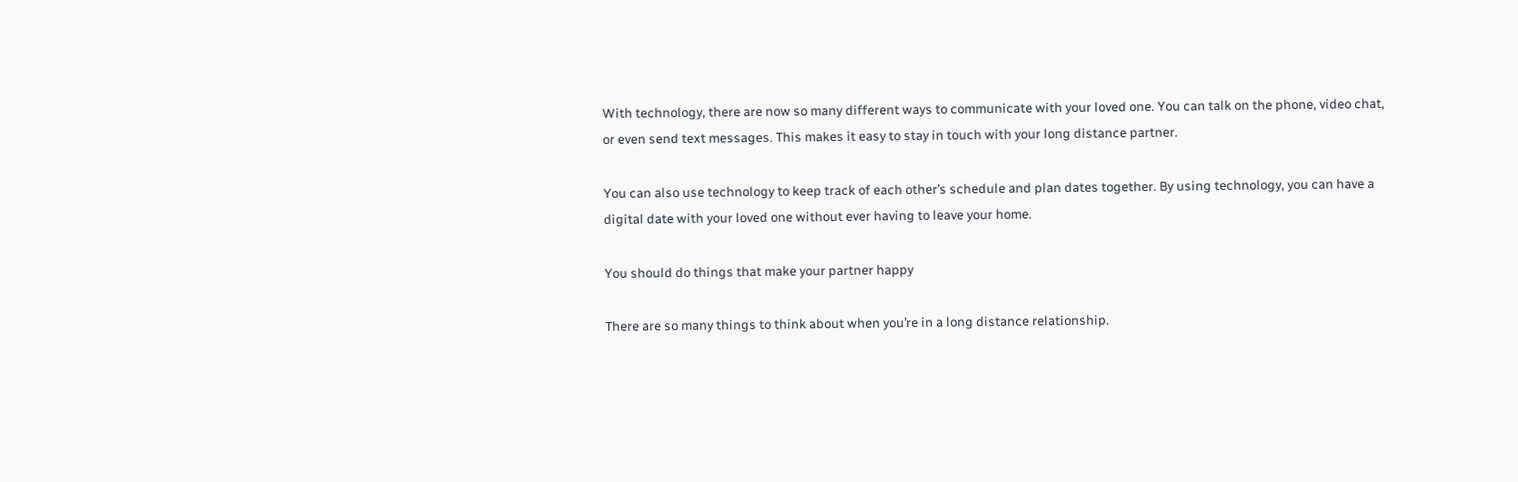With technology, there are now so many different ways to communicate with your loved one. You can talk on the phone, video chat, or even send text messages. This makes it easy to stay in touch with your long distance partner.

You can also use technology to keep track of each other’s schedule and plan dates together. By using technology, you can have a digital date with your loved one without ever having to leave your home.

You should do things that make your partner happy

There are so many things to think about when you’re in a long distance relationship.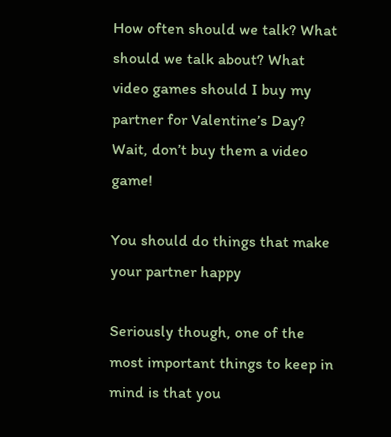How often should we talk? What should we talk about? What video games should I buy my partner for Valentine’s Day? Wait, don’t buy them a video game!

You should do things that make your partner happy

Seriously though, one of the most important things to keep in mind is that you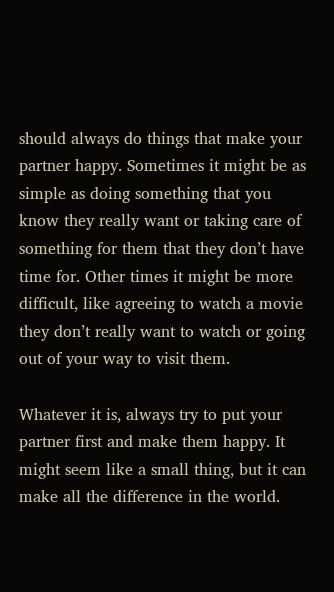should always do things that make your partner happy. Sometimes it might be as simple as doing something that you know they really want or taking care of something for them that they don’t have time for. Other times it might be more difficult, like agreeing to watch a movie they don’t really want to watch or going out of your way to visit them.

Whatever it is, always try to put your partner first and make them happy. It might seem like a small thing, but it can make all the difference in the world.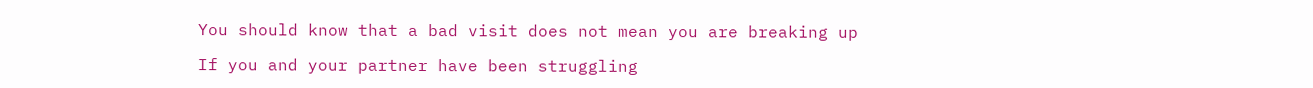You should know that a bad visit does not mean you are breaking up

If you and your partner have been struggling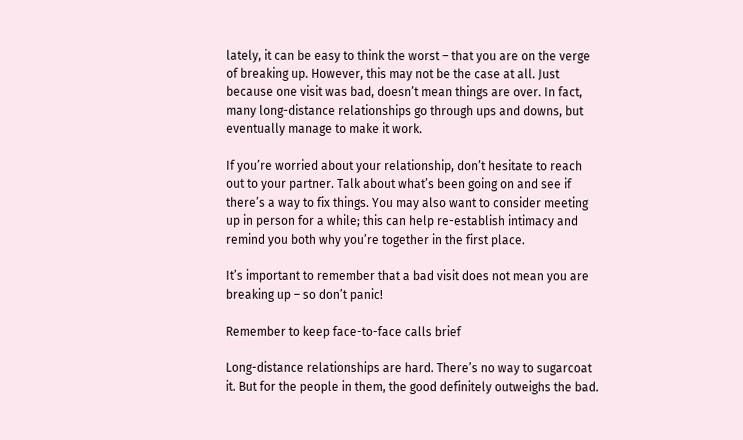lately, it can be easy to think the worst – that you are on the verge of breaking up. However, this may not be the case at all. Just because one visit was bad, doesn’t mean things are over. In fact, many long-distance relationships go through ups and downs, but eventually manage to make it work.

If you’re worried about your relationship, don’t hesitate to reach out to your partner. Talk about what’s been going on and see if there’s a way to fix things. You may also want to consider meeting up in person for a while; this can help re-establish intimacy and remind you both why you’re together in the first place.

It’s important to remember that a bad visit does not mean you are breaking up – so don’t panic!

Remember to keep face-to-face calls brief

Long-distance relationships are hard. There’s no way to sugarcoat it. But for the people in them, the good definitely outweighs the bad.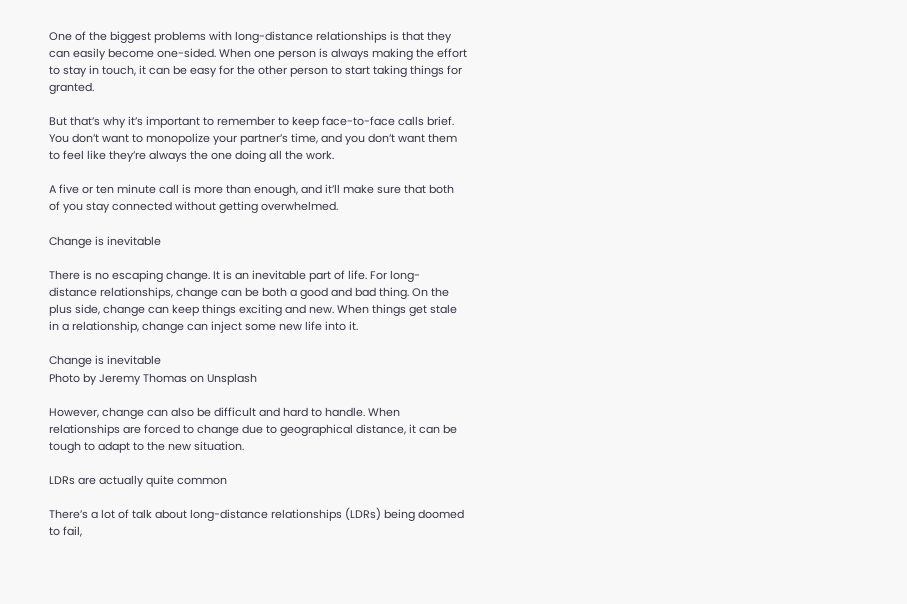One of the biggest problems with long-distance relationships is that they can easily become one-sided. When one person is always making the effort to stay in touch, it can be easy for the other person to start taking things for granted.

But that’s why it’s important to remember to keep face-to-face calls brief. You don’t want to monopolize your partner’s time, and you don’t want them to feel like they’re always the one doing all the work.

A five or ten minute call is more than enough, and it’ll make sure that both of you stay connected without getting overwhelmed.

Change is inevitable

There is no escaping change. It is an inevitable part of life. For long-distance relationships, change can be both a good and bad thing. On the plus side, change can keep things exciting and new. When things get stale in a relationship, change can inject some new life into it.

Change is inevitable
Photo by Jeremy Thomas on Unsplash

However, change can also be difficult and hard to handle. When relationships are forced to change due to geographical distance, it can be tough to adapt to the new situation.

LDRs are actually quite common

There’s a lot of talk about long-distance relationships (LDRs) being doomed to fail,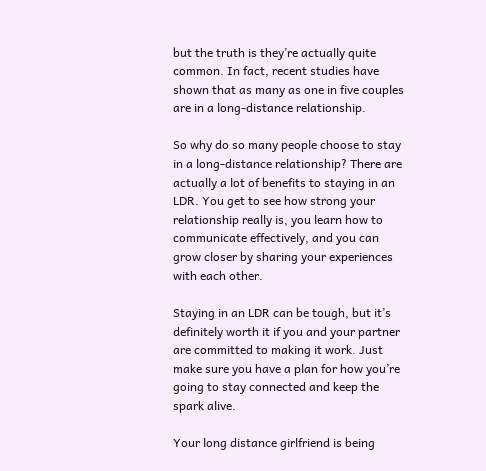but the truth is they’re actually quite common. In fact, recent studies have shown that as many as one in five couples are in a long-distance relationship.

So why do so many people choose to stay in a long-distance relationship? There are actually a lot of benefits to staying in an LDR. You get to see how strong your relationship really is, you learn how to communicate effectively, and you can grow closer by sharing your experiences with each other.

Staying in an LDR can be tough, but it’s definitely worth it if you and your partner are committed to making it work. Just make sure you have a plan for how you’re going to stay connected and keep the spark alive.

Your long distance girlfriend is being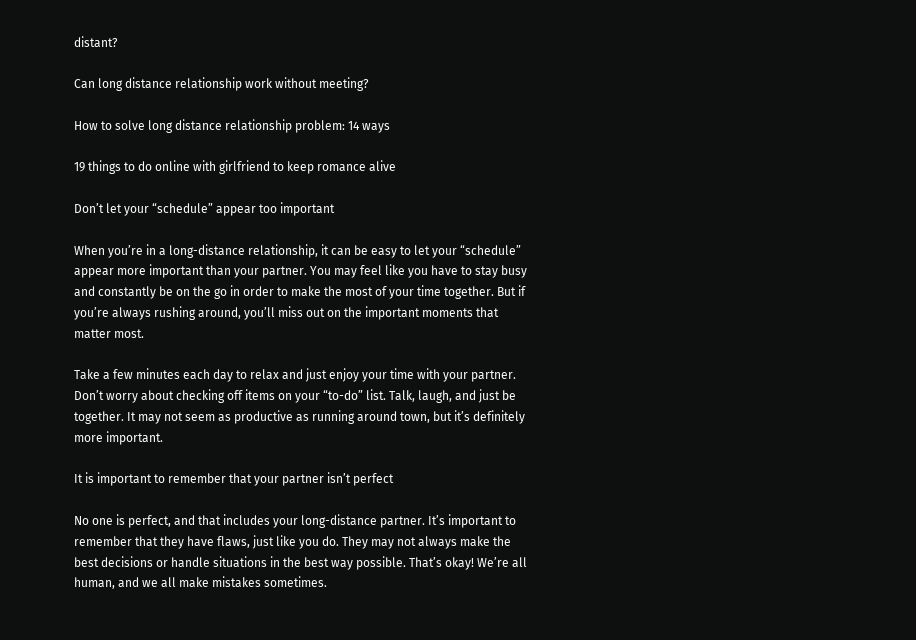distant?

Can long distance relationship work without meeting?

How to solve long distance relationship problem: 14 ways

19 things to do online with girlfriend to keep romance alive

Don’t let your “schedule” appear too important

When you’re in a long-distance relationship, it can be easy to let your “schedule” appear more important than your partner. You may feel like you have to stay busy and constantly be on the go in order to make the most of your time together. But if you’re always rushing around, you’ll miss out on the important moments that matter most.

Take a few minutes each day to relax and just enjoy your time with your partner. Don’t worry about checking off items on your “to-do” list. Talk, laugh, and just be together. It may not seem as productive as running around town, but it’s definitely more important.

It is important to remember that your partner isn’t perfect

No one is perfect, and that includes your long-distance partner. It’s important to remember that they have flaws, just like you do. They may not always make the best decisions or handle situations in the best way possible. That’s okay! We’re all human, and we all make mistakes sometimes.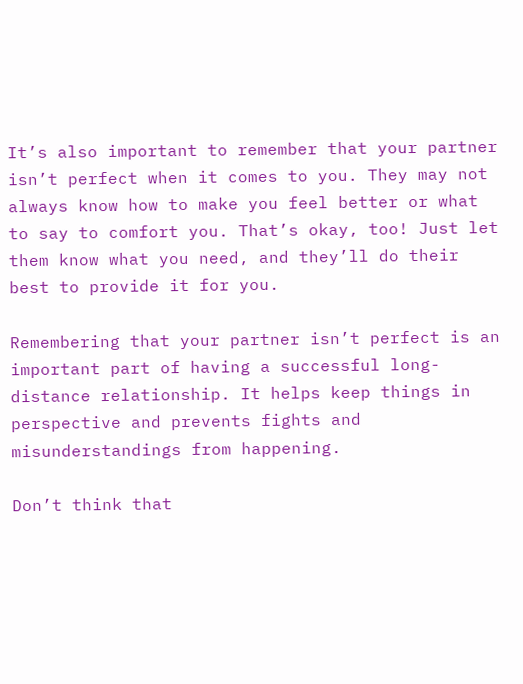It’s also important to remember that your partner isn’t perfect when it comes to you. They may not always know how to make you feel better or what to say to comfort you. That’s okay, too! Just let them know what you need, and they’ll do their best to provide it for you.

Remembering that your partner isn’t perfect is an important part of having a successful long-distance relationship. It helps keep things in perspective and prevents fights and misunderstandings from happening.

Don’t think that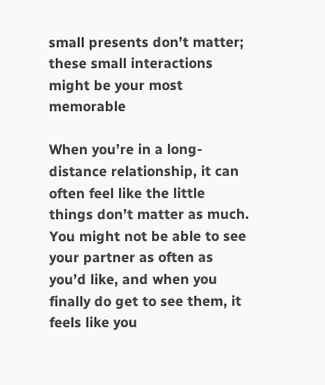small presents don’t matter; these small interactions might be your most memorable

When you’re in a long-distance relationship, it can often feel like the little things don’t matter as much. You might not be able to see your partner as often as you’d like, and when you finally do get to see them, it feels like you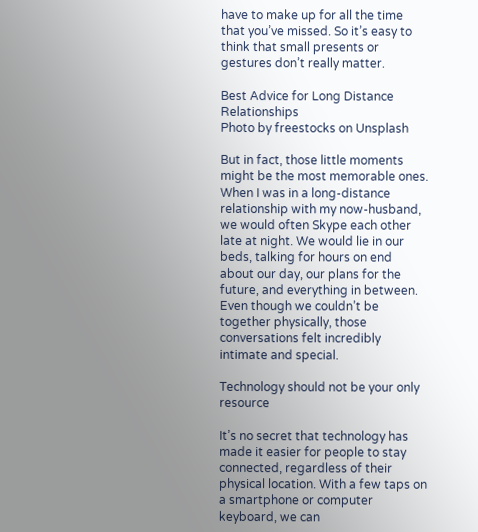have to make up for all the time that you’ve missed. So it’s easy to think that small presents or gestures don’t really matter.

Best Advice for Long Distance Relationships
Photo by freestocks on Unsplash

But in fact, those little moments might be the most memorable ones. When I was in a long-distance relationship with my now-husband, we would often Skype each other late at night. We would lie in our beds, talking for hours on end about our day, our plans for the future, and everything in between. Even though we couldn’t be together physically, those conversations felt incredibly intimate and special.

Technology should not be your only resource

It’s no secret that technology has made it easier for people to stay connected, regardless of their physical location. With a few taps on a smartphone or computer keyboard, we can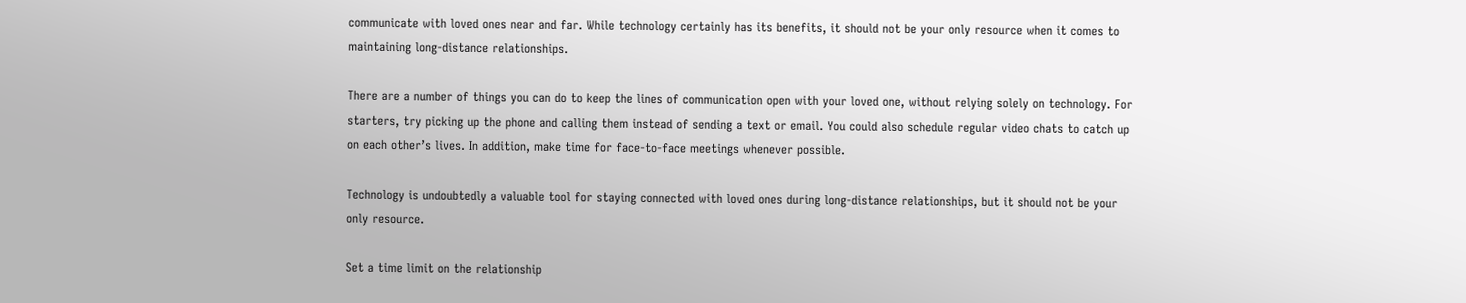communicate with loved ones near and far. While technology certainly has its benefits, it should not be your only resource when it comes to maintaining long-distance relationships.

There are a number of things you can do to keep the lines of communication open with your loved one, without relying solely on technology. For starters, try picking up the phone and calling them instead of sending a text or email. You could also schedule regular video chats to catch up on each other’s lives. In addition, make time for face-to-face meetings whenever possible.

Technology is undoubtedly a valuable tool for staying connected with loved ones during long-distance relationships, but it should not be your only resource.

Set a time limit on the relationship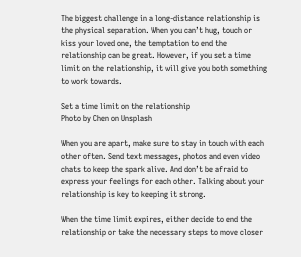The biggest challenge in a long-distance relationship is the physical separation. When you can’t hug, touch or kiss your loved one, the temptation to end the relationship can be great. However, if you set a time limit on the relationship, it will give you both something to work towards.

Set a time limit on the relationship
Photo by Chen on Unsplash

When you are apart, make sure to stay in touch with each other often. Send text messages, photos and even video chats to keep the spark alive. And don’t be afraid to express your feelings for each other. Talking about your relationship is key to keeping it strong.

When the time limit expires, either decide to end the relationship or take the necessary steps to move closer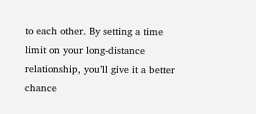to each other. By setting a time limit on your long-distance relationship, you’ll give it a better chance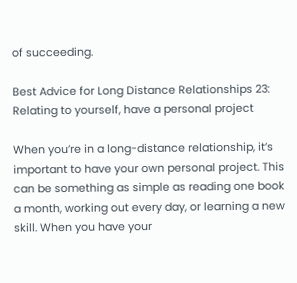of succeeding.

Best Advice for Long Distance Relationships 23: Relating to yourself, have a personal project

When you’re in a long-distance relationship, it’s important to have your own personal project. This can be something as simple as reading one book a month, working out every day, or learning a new skill. When you have your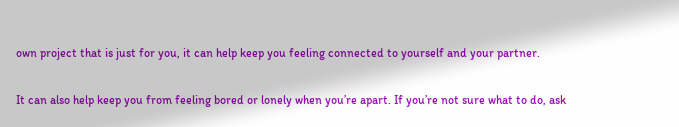own project that is just for you, it can help keep you feeling connected to yourself and your partner.

It can also help keep you from feeling bored or lonely when you’re apart. If you’re not sure what to do, ask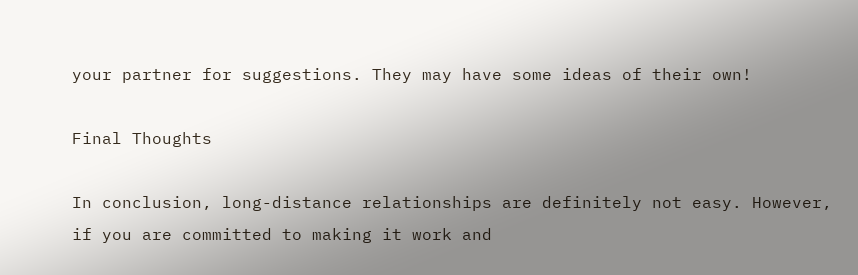your partner for suggestions. They may have some ideas of their own!

Final Thoughts

In conclusion, long-distance relationships are definitely not easy. However, if you are committed to making it work and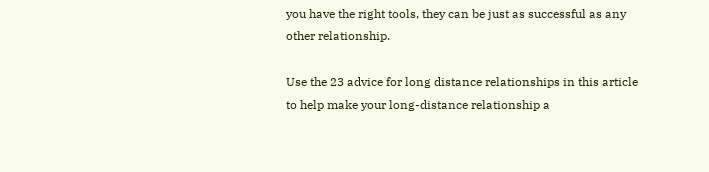you have the right tools, they can be just as successful as any other relationship.

Use the 23 advice for long distance relationships in this article to help make your long-distance relationship a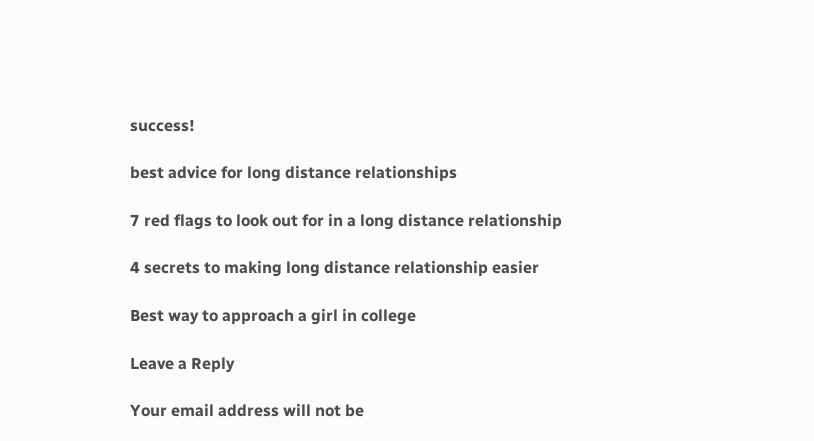success!

best advice for long distance relationships

7 red flags to look out for in a long distance relationship

4 secrets to making long distance relationship easier

Best way to approach a girl in college

Leave a Reply

Your email address will not be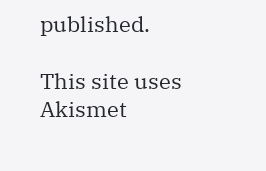published.

This site uses Akismet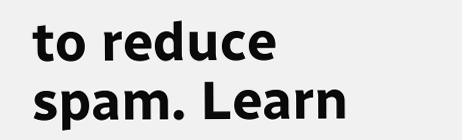to reduce spam. Learn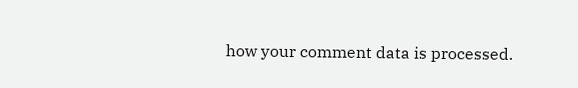how your comment data is processed.